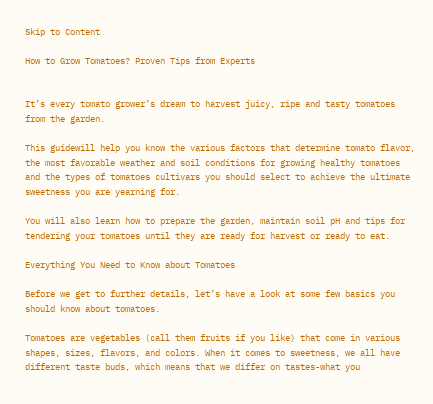Skip to Content

How to Grow Tomatoes? Proven Tips from Experts


It’s every tomato grower’s dream to harvest juicy, ripe and tasty tomatoes from the garden.

This guidewill help you know the various factors that determine tomato flavor, the most favorable weather and soil conditions for growing healthy tomatoes and the types of tomatoes cultivars you should select to achieve the ultimate sweetness you are yearning for.

You will also learn how to prepare the garden, maintain soil pH and tips for tendering your tomatoes until they are ready for harvest or ready to eat.

Everything You Need to Know about Tomatoes

Before we get to further details, let’s have a look at some few basics you should know about tomatoes.

Tomatoes are vegetables (call them fruits if you like) that come in various shapes, sizes, flavors, and colors. When it comes to sweetness, we all have different taste buds, which means that we differ on tastes-what you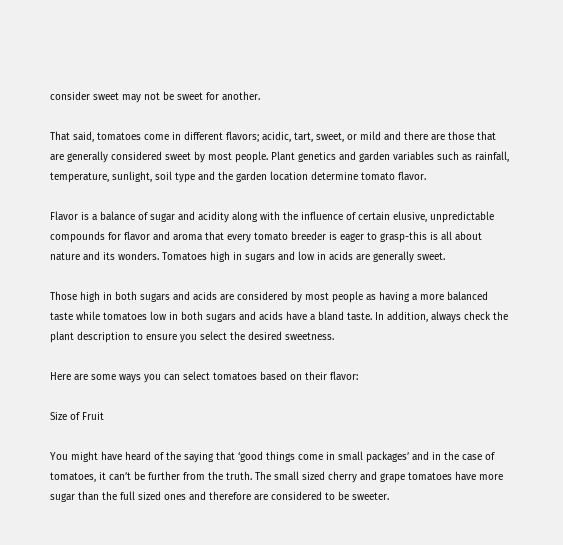consider sweet may not be sweet for another.

That said, tomatoes come in different flavors; acidic, tart, sweet, or mild and there are those that are generally considered sweet by most people. Plant genetics and garden variables such as rainfall, temperature, sunlight, soil type and the garden location determine tomato flavor.

Flavor is a balance of sugar and acidity along with the influence of certain elusive, unpredictable compounds for flavor and aroma that every tomato breeder is eager to grasp-this is all about nature and its wonders. Tomatoes high in sugars and low in acids are generally sweet.

Those high in both sugars and acids are considered by most people as having a more balanced taste while tomatoes low in both sugars and acids have a bland taste. In addition, always check the plant description to ensure you select the desired sweetness.

Here are some ways you can select tomatoes based on their flavor:

Size of Fruit

You might have heard of the saying that ‘good things come in small packages’ and in the case of tomatoes, it can’t be further from the truth. The small sized cherry and grape tomatoes have more sugar than the full sized ones and therefore are considered to be sweeter.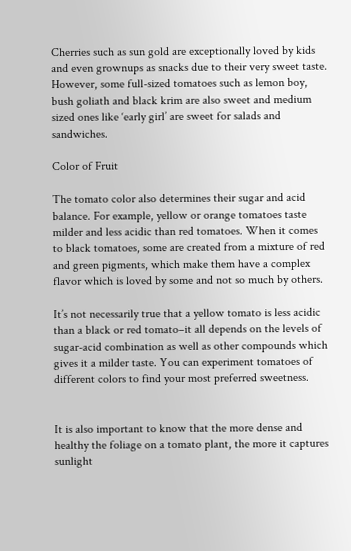Cherries such as sun gold are exceptionally loved by kids and even grownups as snacks due to their very sweet taste. However, some full-sized tomatoes such as lemon boy, bush goliath and black krim are also sweet and medium sized ones like ‘early girl’ are sweet for salads and sandwiches.

Color of Fruit

The tomato color also determines their sugar and acid balance. For example, yellow or orange tomatoes taste milder and less acidic than red tomatoes. When it comes to black tomatoes, some are created from a mixture of red and green pigments, which make them have a complex flavor which is loved by some and not so much by others.

It’s not necessarily true that a yellow tomato is less acidic than a black or red tomato–it all depends on the levels of sugar-acid combination as well as other compounds which gives it a milder taste. You can experiment tomatoes of different colors to find your most preferred sweetness.


It is also important to know that the more dense and healthy the foliage on a tomato plant, the more it captures sunlight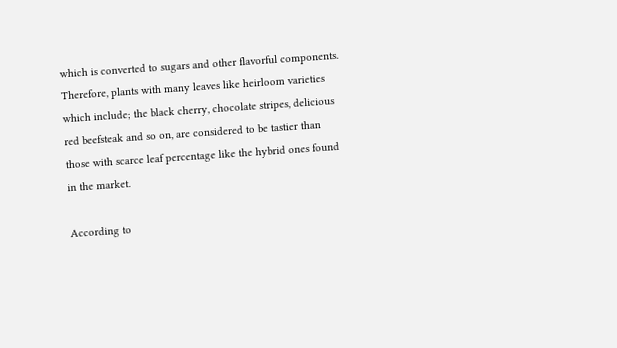which is converted to sugars and other flavorful components. Therefore, plants with many leaves like heirloom varieties which include; the black cherry, chocolate stripes, delicious red beefsteak and so on, are considered to be tastier than those with scarce leaf percentage like the hybrid ones found in the market.

According to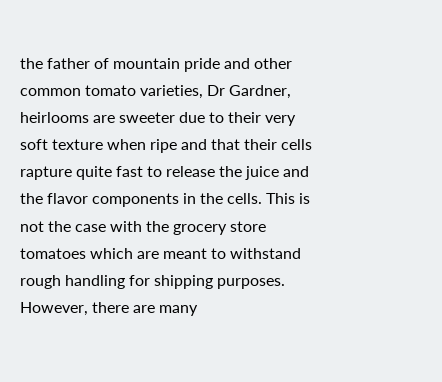the father of mountain pride and other common tomato varieties, Dr Gardner, heirlooms are sweeter due to their very soft texture when ripe and that their cells rapture quite fast to release the juice and the flavor components in the cells. This is not the case with the grocery store tomatoes which are meant to withstand rough handling for shipping purposes. However, there are many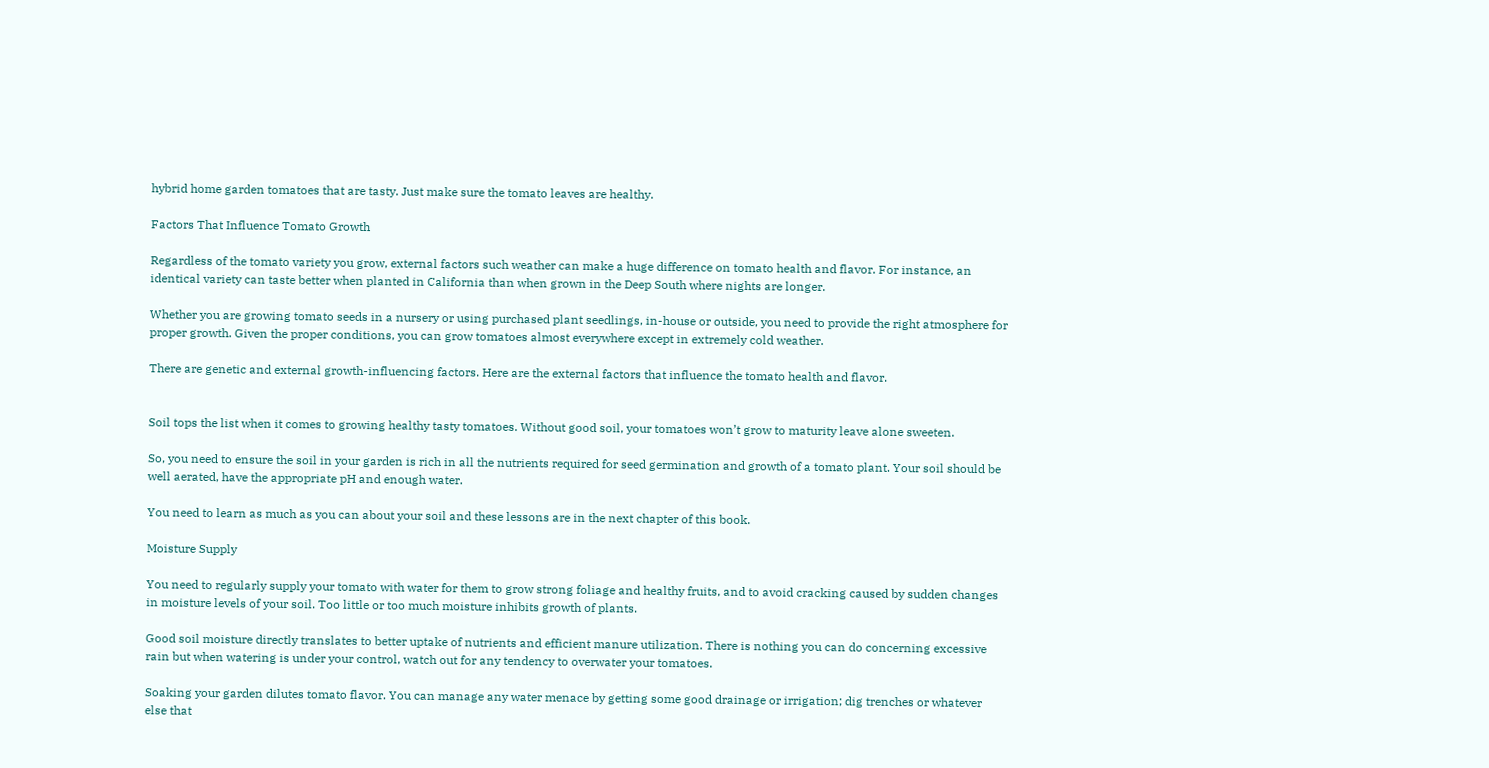hybrid home garden tomatoes that are tasty. Just make sure the tomato leaves are healthy.

Factors That Influence Tomato Growth

Regardless of the tomato variety you grow, external factors such weather can make a huge difference on tomato health and flavor. For instance, an identical variety can taste better when planted in California than when grown in the Deep South where nights are longer.

Whether you are growing tomato seeds in a nursery or using purchased plant seedlings, in-house or outside, you need to provide the right atmosphere for proper growth. Given the proper conditions, you can grow tomatoes almost everywhere except in extremely cold weather.

There are genetic and external growth-influencing factors. Here are the external factors that influence the tomato health and flavor.


Soil tops the list when it comes to growing healthy tasty tomatoes. Without good soil, your tomatoes won’t grow to maturity leave alone sweeten.

So, you need to ensure the soil in your garden is rich in all the nutrients required for seed germination and growth of a tomato plant. Your soil should be well aerated, have the appropriate pH and enough water.

You need to learn as much as you can about your soil and these lessons are in the next chapter of this book.

Moisture Supply

You need to regularly supply your tomato with water for them to grow strong foliage and healthy fruits, and to avoid cracking caused by sudden changes in moisture levels of your soil. Too little or too much moisture inhibits growth of plants.

Good soil moisture directly translates to better uptake of nutrients and efficient manure utilization. There is nothing you can do concerning excessive rain but when watering is under your control, watch out for any tendency to overwater your tomatoes.

Soaking your garden dilutes tomato flavor. You can manage any water menace by getting some good drainage or irrigation; dig trenches or whatever else that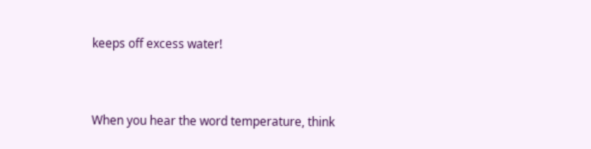keeps off excess water!


When you hear the word temperature, think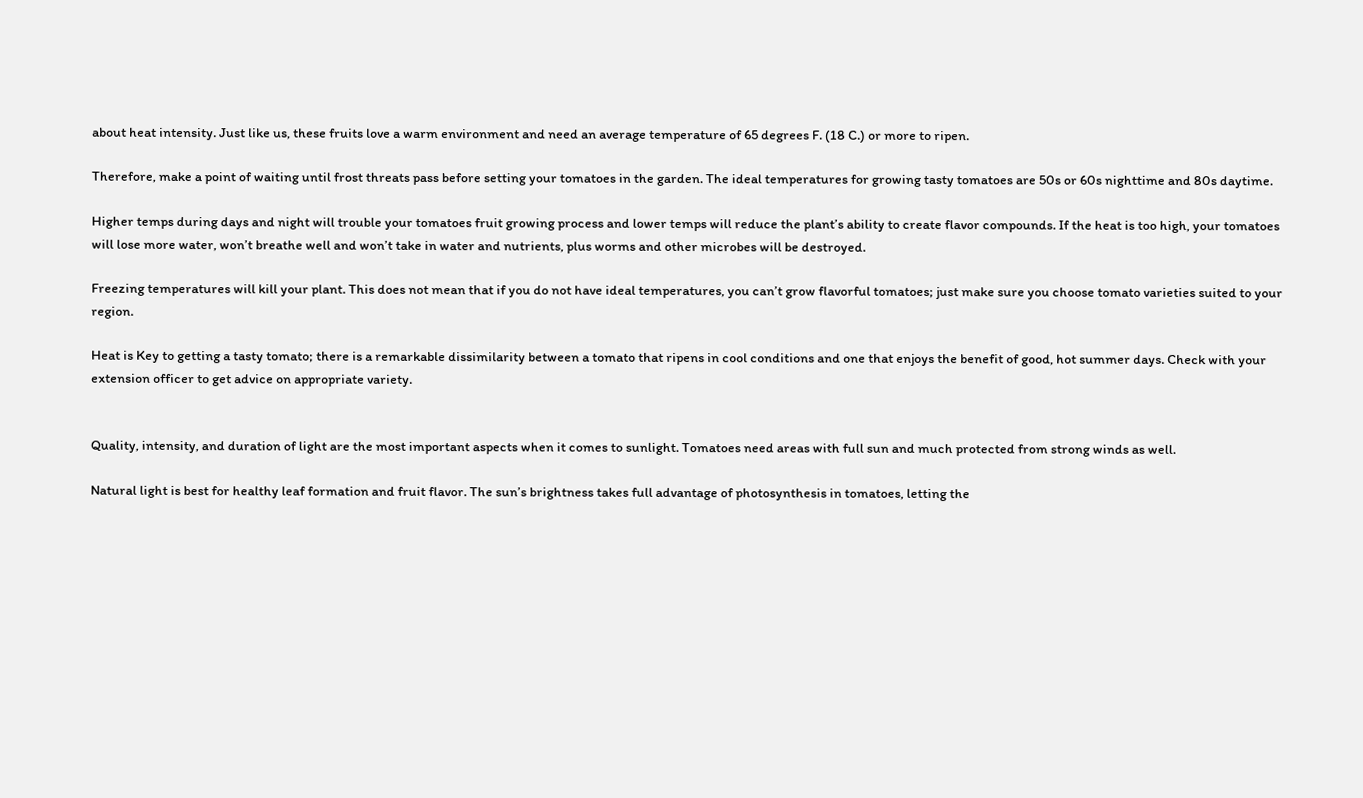about heat intensity. Just like us, these fruits love a warm environment and need an average temperature of 65 degrees F. (18 C.) or more to ripen.

Therefore, make a point of waiting until frost threats pass before setting your tomatoes in the garden. The ideal temperatures for growing tasty tomatoes are 50s or 60s nighttime and 80s daytime.

Higher temps during days and night will trouble your tomatoes fruit growing process and lower temps will reduce the plant’s ability to create flavor compounds. If the heat is too high, your tomatoes will lose more water, won’t breathe well and won’t take in water and nutrients, plus worms and other microbes will be destroyed.

Freezing temperatures will kill your plant. This does not mean that if you do not have ideal temperatures, you can’t grow flavorful tomatoes; just make sure you choose tomato varieties suited to your region.

Heat is Key to getting a tasty tomato; there is a remarkable dissimilarity between a tomato that ripens in cool conditions and one that enjoys the benefit of good, hot summer days. Check with your extension officer to get advice on appropriate variety.


Quality, intensity, and duration of light are the most important aspects when it comes to sunlight. Tomatoes need areas with full sun and much protected from strong winds as well.

Natural light is best for healthy leaf formation and fruit flavor. The sun’s brightness takes full advantage of photosynthesis in tomatoes, letting the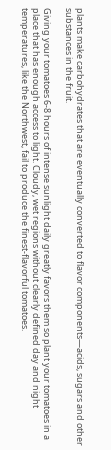plants make carbohydrates that are eventually converted to flavor components—acids, sugars and other substances in the fruit.

Giving your tomatoes 6-8 hours of intense sunlight daily greatly favors them so plant your tomatoes in a place that has enough access to light. Cloudy, wet regions without clearly defined day and night temperatures, like the Northwest, fail to produce the finest-flavorful tomatoes.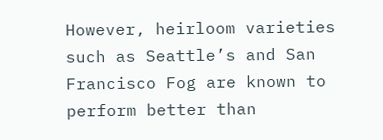However, heirloom varieties such as Seattle’s and San Francisco Fog are known to perform better than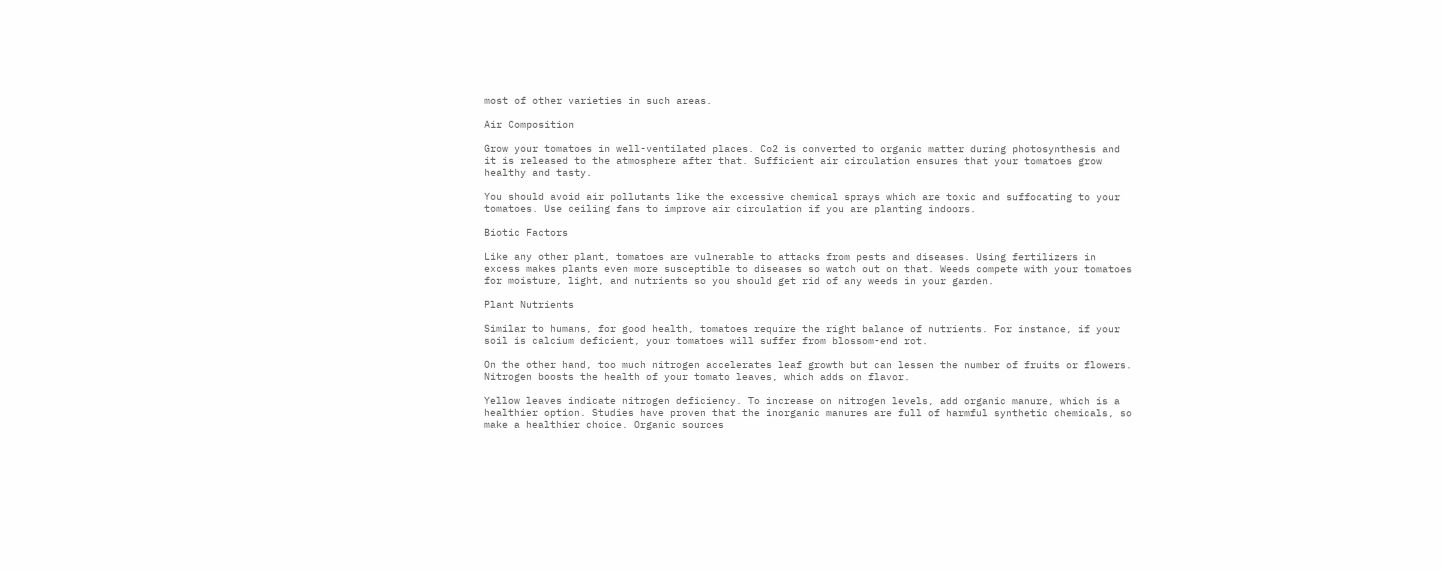most of other varieties in such areas.

Air Composition

Grow your tomatoes in well-ventilated places. Co2 is converted to organic matter during photosynthesis and it is released to the atmosphere after that. Sufficient air circulation ensures that your tomatoes grow healthy and tasty.

You should avoid air pollutants like the excessive chemical sprays which are toxic and suffocating to your tomatoes. Use ceiling fans to improve air circulation if you are planting indoors.

Biotic Factors

Like any other plant, tomatoes are vulnerable to attacks from pests and diseases. Using fertilizers in excess makes plants even more susceptible to diseases so watch out on that. Weeds compete with your tomatoes for moisture, light, and nutrients so you should get rid of any weeds in your garden.

Plant Nutrients

Similar to humans, for good health, tomatoes require the right balance of nutrients. For instance, if your soil is calcium deficient, your tomatoes will suffer from blossom-end rot.

On the other hand, too much nitrogen accelerates leaf growth but can lessen the number of fruits or flowers. Nitrogen boosts the health of your tomato leaves, which adds on flavor.

Yellow leaves indicate nitrogen deficiency. To increase on nitrogen levels, add organic manure, which is a healthier option. Studies have proven that the inorganic manures are full of harmful synthetic chemicals, so make a healthier choice. Organic sources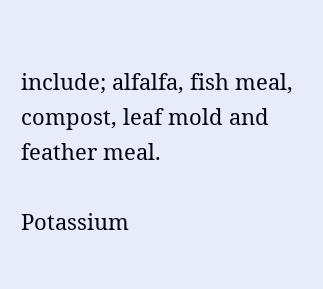include; alfalfa, fish meal, compost, leaf mold and feather meal.

Potassium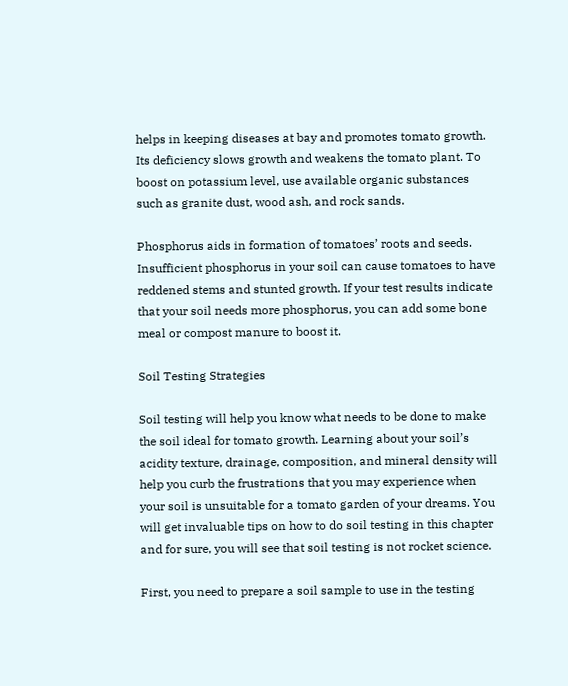helps in keeping diseases at bay and promotes tomato growth. Its deficiency slows growth and weakens the tomato plant. To boost on potassium level, use available organic substances such as granite dust, wood ash, and rock sands.

Phosphorus aids in formation of tomatoes’ roots and seeds. Insufficient phosphorus in your soil can cause tomatoes to have reddened stems and stunted growth. If your test results indicate that your soil needs more phosphorus, you can add some bone meal or compost manure to boost it.

Soil Testing Strategies

Soil testing will help you know what needs to be done to make the soil ideal for tomato growth. Learning about your soil’s acidity texture, drainage, composition, and mineral density will help you curb the frustrations that you may experience when your soil is unsuitable for a tomato garden of your dreams. You will get invaluable tips on how to do soil testing in this chapter and for sure, you will see that soil testing is not rocket science.

First, you need to prepare a soil sample to use in the testing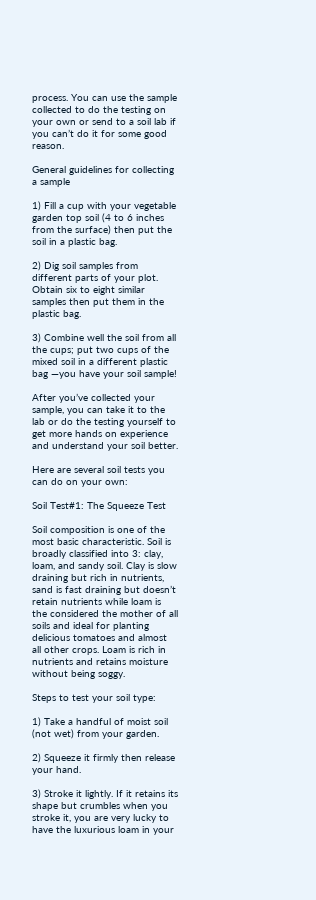process. You can use the sample collected to do the testing on your own or send to a soil lab if you can’t do it for some good reason.

General guidelines for collecting a sample

1) Fill a cup with your vegetable garden top soil (4 to 6 inches from the surface) then put the soil in a plastic bag.

2) Dig soil samples from different parts of your plot. Obtain six to eight similar samples then put them in the plastic bag.

3) Combine well the soil from all the cups; put two cups of the mixed soil in a different plastic bag —you have your soil sample!

After you’ve collected your sample, you can take it to the lab or do the testing yourself to get more hands on experience and understand your soil better.

Here are several soil tests you can do on your own:

Soil Test#1: The Squeeze Test

Soil composition is one of the most basic characteristic. Soil is broadly classified into 3: clay, loam, and sandy soil. Clay is slow draining but rich in nutrients, sand is fast draining but doesn’t retain nutrients while loam is the considered the mother of all soils and ideal for planting delicious tomatoes and almost all other crops. Loam is rich in nutrients and retains moisture without being soggy.

Steps to test your soil type:

1) Take a handful of moist soil (not wet) from your garden.

2) Squeeze it firmly then release your hand.

3) Stroke it lightly. If it retains its shape but crumbles when you stroke it, you are very lucky to have the luxurious loam in your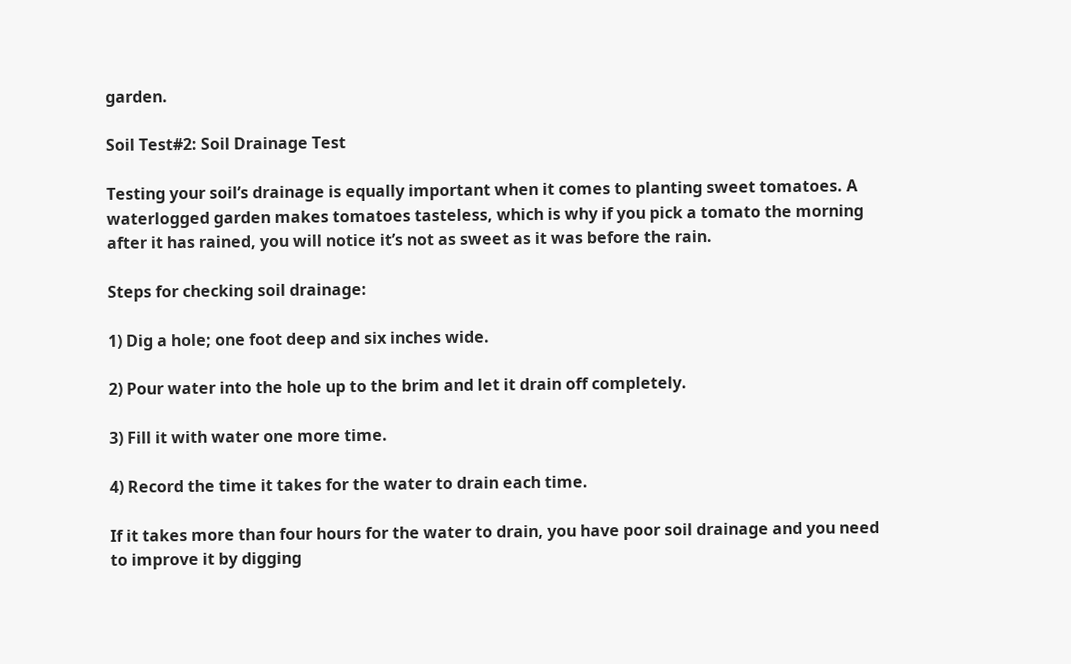garden.

Soil Test#2: Soil Drainage Test

Testing your soil’s drainage is equally important when it comes to planting sweet tomatoes. A waterlogged garden makes tomatoes tasteless, which is why if you pick a tomato the morning after it has rained, you will notice it’s not as sweet as it was before the rain.

Steps for checking soil drainage:

1) Dig a hole; one foot deep and six inches wide.

2) Pour water into the hole up to the brim and let it drain off completely.

3) Fill it with water one more time.

4) Record the time it takes for the water to drain each time.

If it takes more than four hours for the water to drain, you have poor soil drainage and you need to improve it by digging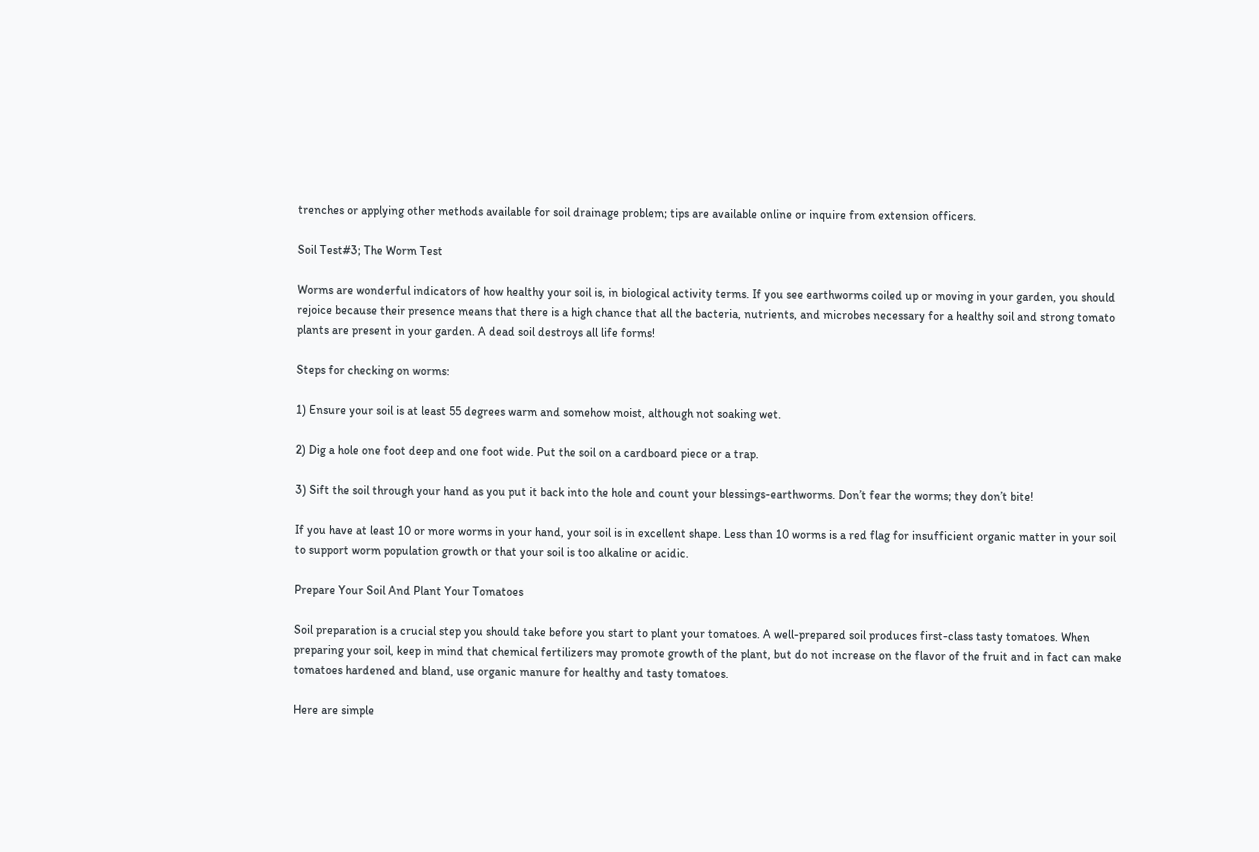trenches or applying other methods available for soil drainage problem; tips are available online or inquire from extension officers.

Soil Test#3; The Worm Test

Worms are wonderful indicators of how healthy your soil is, in biological activity terms. If you see earthworms coiled up or moving in your garden, you should rejoice because their presence means that there is a high chance that all the bacteria, nutrients, and microbes necessary for a healthy soil and strong tomato plants are present in your garden. A dead soil destroys all life forms!

Steps for checking on worms:

1) Ensure your soil is at least 55 degrees warm and somehow moist, although not soaking wet.

2) Dig a hole one foot deep and one foot wide. Put the soil on a cardboard piece or a trap.

3) Sift the soil through your hand as you put it back into the hole and count your blessings-earthworms. Don’t fear the worms; they don’t bite!

If you have at least 10 or more worms in your hand, your soil is in excellent shape. Less than 10 worms is a red flag for insufficient organic matter in your soil to support worm population growth or that your soil is too alkaline or acidic.

Prepare Your Soil And Plant Your Tomatoes

Soil preparation is a crucial step you should take before you start to plant your tomatoes. A well-prepared soil produces first-class tasty tomatoes. When preparing your soil, keep in mind that chemical fertilizers may promote growth of the plant, but do not increase on the flavor of the fruit and in fact can make tomatoes hardened and bland, use organic manure for healthy and tasty tomatoes.

Here are simple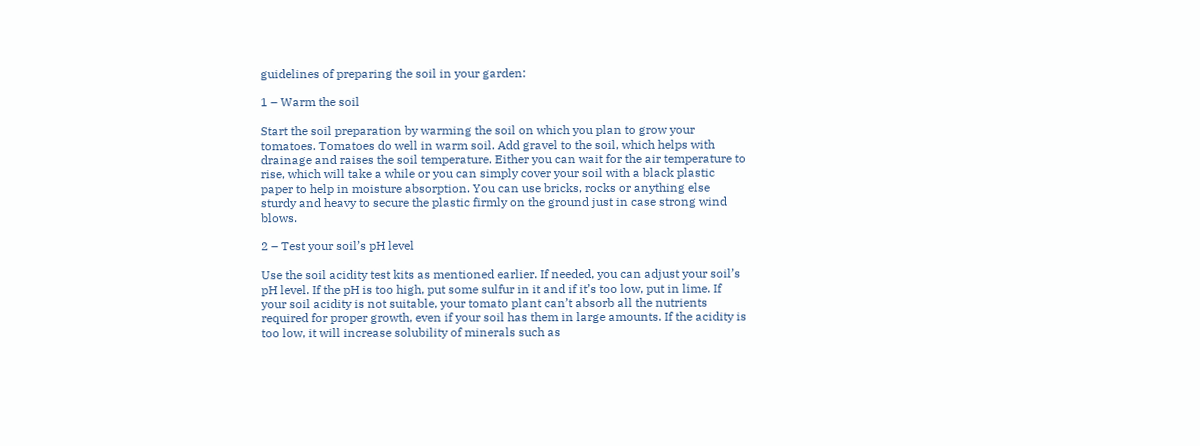guidelines of preparing the soil in your garden:

1 – Warm the soil

Start the soil preparation by warming the soil on which you plan to grow your tomatoes. Tomatoes do well in warm soil. Add gravel to the soil, which helps with drainage and raises the soil temperature. Either you can wait for the air temperature to rise, which will take a while or you can simply cover your soil with a black plastic paper to help in moisture absorption. You can use bricks, rocks or anything else sturdy and heavy to secure the plastic firmly on the ground just in case strong wind blows.

2 – Test your soil’s pH level

Use the soil acidity test kits as mentioned earlier. If needed, you can adjust your soil’s pH level. If the pH is too high, put some sulfur in it and if it’s too low, put in lime. If your soil acidity is not suitable, your tomato plant can’t absorb all the nutrients required for proper growth, even if your soil has them in large amounts. If the acidity is too low, it will increase solubility of minerals such as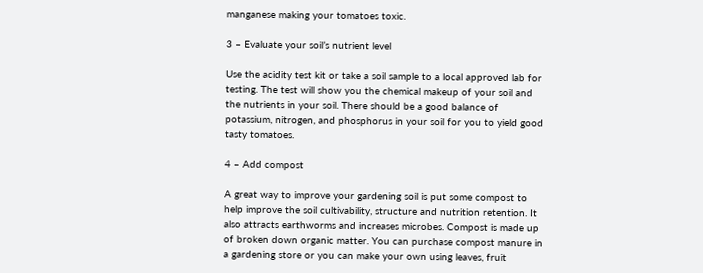manganese making your tomatoes toxic.

3 – Evaluate your soil’s nutrient level

Use the acidity test kit or take a soil sample to a local approved lab for testing. The test will show you the chemical makeup of your soil and the nutrients in your soil. There should be a good balance of potassium, nitrogen, and phosphorus in your soil for you to yield good tasty tomatoes.

4 – Add compost

A great way to improve your gardening soil is put some compost to help improve the soil cultivability, structure and nutrition retention. It also attracts earthworms and increases microbes. Compost is made up of broken down organic matter. You can purchase compost manure in a gardening store or you can make your own using leaves, fruit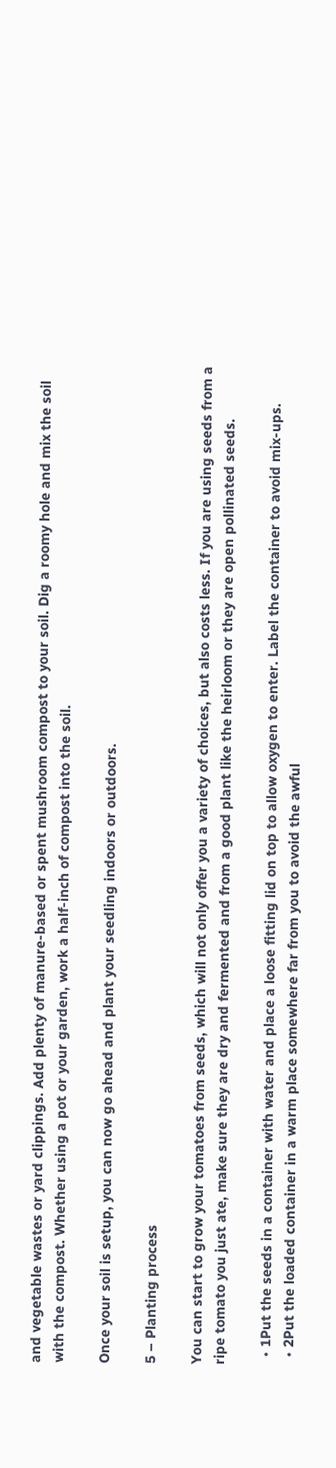and vegetable wastes or yard clippings. Add plenty of manure-based or spent mushroom compost to your soil. Dig a roomy hole and mix the soil with the compost. Whether using a pot or your garden, work a half-inch of compost into the soil.

Once your soil is setup, you can now go ahead and plant your seedling indoors or outdoors.

5 – Planting process

You can start to grow your tomatoes from seeds, which will not only offer you a variety of choices, but also costs less. If you are using seeds from a ripe tomato you just ate, make sure they are dry and fermented and from a good plant like the heirloom or they are open pollinated seeds.

  • 1Put the seeds in a container with water and place a loose fitting lid on top to allow oxygen to enter. Label the container to avoid mix-ups.
  • 2Put the loaded container in a warm place somewhere far from you to avoid the awful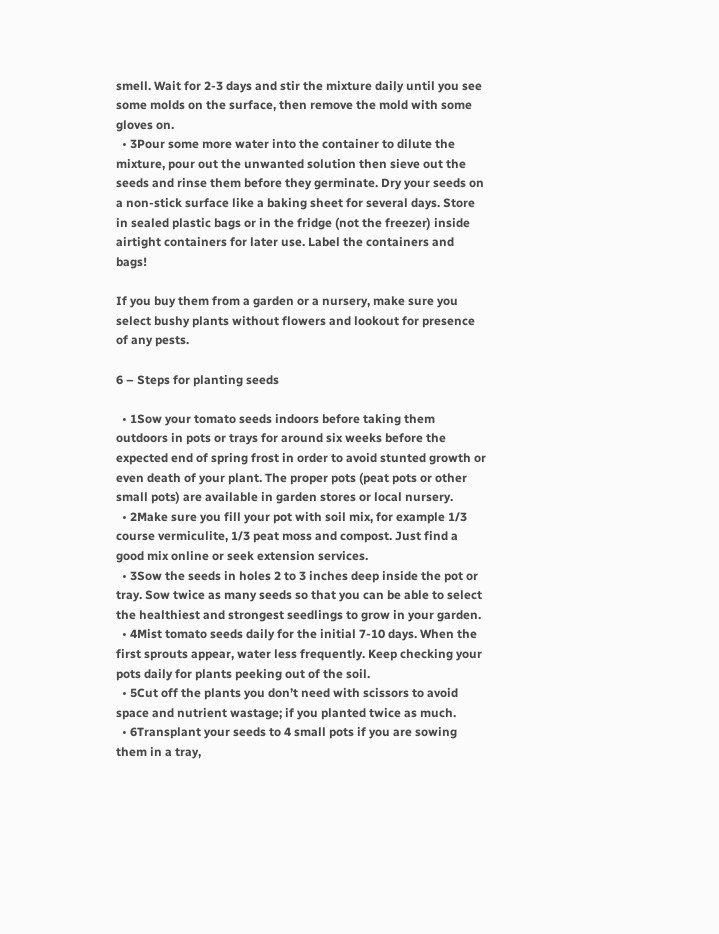smell. Wait for 2-3 days and stir the mixture daily until you see some molds on the surface, then remove the mold with some gloves on.
  • 3Pour some more water into the container to dilute the mixture, pour out the unwanted solution then sieve out the seeds and rinse them before they germinate. Dry your seeds on a non-stick surface like a baking sheet for several days. Store in sealed plastic bags or in the fridge (not the freezer) inside airtight containers for later use. Label the containers and bags!

If you buy them from a garden or a nursery, make sure you select bushy plants without flowers and lookout for presence of any pests.

6 – Steps for planting seeds

  • 1Sow your tomato seeds indoors before taking them outdoors in pots or trays for around six weeks before the expected end of spring frost in order to avoid stunted growth or even death of your plant. The proper pots (peat pots or other small pots) are available in garden stores or local nursery.
  • 2Make sure you fill your pot with soil mix, for example 1/3 course vermiculite, 1/3 peat moss and compost. Just find a good mix online or seek extension services.
  • 3Sow the seeds in holes 2 to 3 inches deep inside the pot or tray. Sow twice as many seeds so that you can be able to select the healthiest and strongest seedlings to grow in your garden.
  • 4Mist tomato seeds daily for the initial 7-10 days. When the first sprouts appear, water less frequently. Keep checking your pots daily for plants peeking out of the soil.
  • 5Cut off the plants you don’t need with scissors to avoid space and nutrient wastage; if you planted twice as much.
  • 6Transplant your seeds to 4 small pots if you are sowing them in a tray,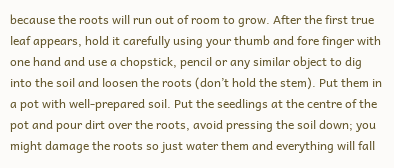because the roots will run out of room to grow. After the first true leaf appears, hold it carefully using your thumb and fore finger with one hand and use a chopstick, pencil or any similar object to dig into the soil and loosen the roots (don’t hold the stem). Put them in a pot with well-prepared soil. Put the seedlings at the centre of the pot and pour dirt over the roots, avoid pressing the soil down; you might damage the roots so just water them and everything will fall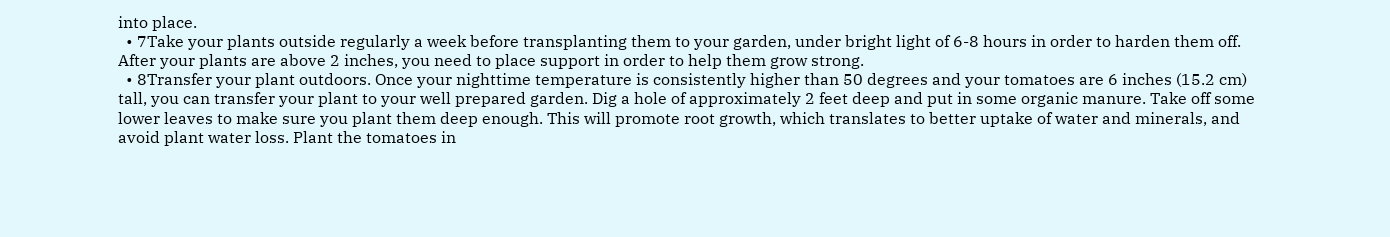into place.
  • 7Take your plants outside regularly a week before transplanting them to your garden, under bright light of 6-8 hours in order to harden them off. After your plants are above 2 inches, you need to place support in order to help them grow strong.
  • 8Transfer your plant outdoors. Once your nighttime temperature is consistently higher than 50 degrees and your tomatoes are 6 inches (15.2 cm) tall, you can transfer your plant to your well prepared garden. Dig a hole of approximately 2 feet deep and put in some organic manure. Take off some lower leaves to make sure you plant them deep enough. This will promote root growth, which translates to better uptake of water and minerals, and avoid plant water loss. Plant the tomatoes in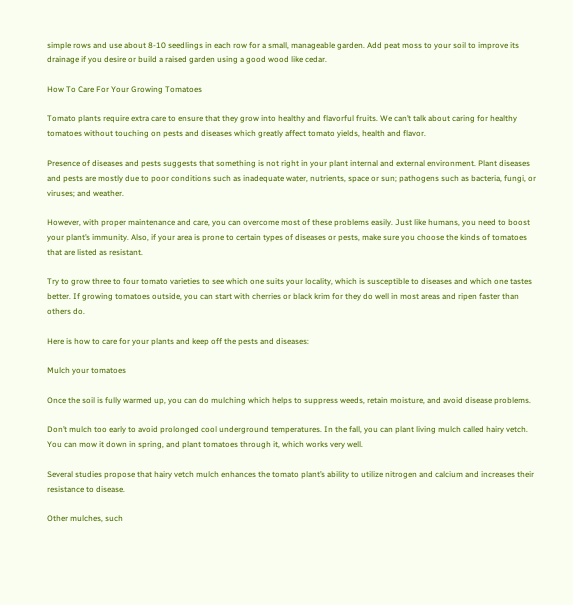simple rows and use about 8-10 seedlings in each row for a small, manageable garden. Add peat moss to your soil to improve its drainage if you desire or build a raised garden using a good wood like cedar.

How To Care For Your Growing Tomatoes

Tomato plants require extra care to ensure that they grow into healthy and flavorful fruits. We can’t talk about caring for healthy tomatoes without touching on pests and diseases which greatly affect tomato yields, health and flavor.

Presence of diseases and pests suggests that something is not right in your plant internal and external environment. Plant diseases and pests are mostly due to poor conditions such as inadequate water, nutrients, space or sun; pathogens such as bacteria, fungi, or viruses; and weather.

However, with proper maintenance and care, you can overcome most of these problems easily. Just like humans, you need to boost your plant’s immunity. Also, if your area is prone to certain types of diseases or pests, make sure you choose the kinds of tomatoes that are listed as resistant.

Try to grow three to four tomato varieties to see which one suits your locality, which is susceptible to diseases and which one tastes better. If growing tomatoes outside, you can start with cherries or black krim for they do well in most areas and ripen faster than others do.

Here is how to care for your plants and keep off the pests and diseases:

Mulch your tomatoes

Once the soil is fully warmed up, you can do mulching which helps to suppress weeds, retain moisture, and avoid disease problems.

Don’t mulch too early to avoid prolonged cool underground temperatures. In the fall, you can plant living mulch called hairy vetch. You can mow it down in spring, and plant tomatoes through it, which works very well.

Several studies propose that hairy vetch mulch enhances the tomato plant’s ability to utilize nitrogen and calcium and increases their resistance to disease.

Other mulches, such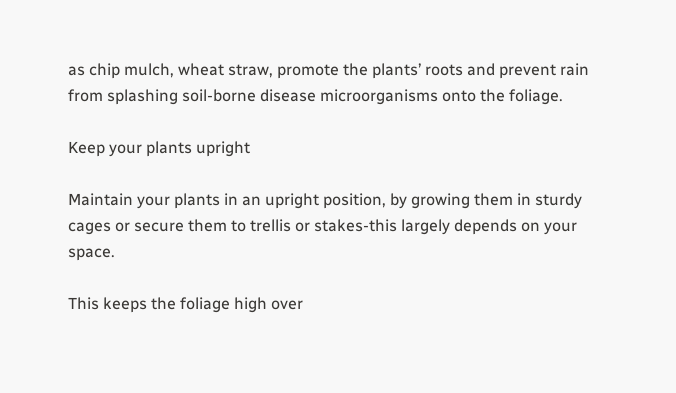as chip mulch, wheat straw, promote the plants’ roots and prevent rain from splashing soil-borne disease microorganisms onto the foliage.

Keep your plants upright

Maintain your plants in an upright position, by growing them in sturdy cages or secure them to trellis or stakes-this largely depends on your space.

This keeps the foliage high over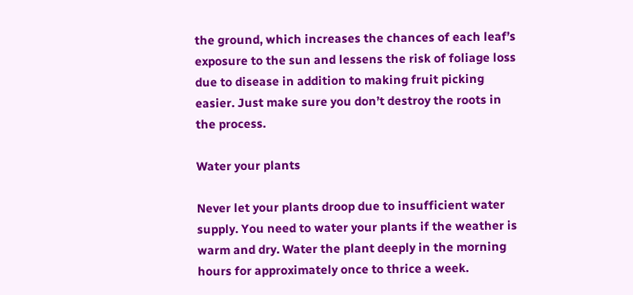the ground, which increases the chances of each leaf’s exposure to the sun and lessens the risk of foliage loss due to disease in addition to making fruit picking easier. Just make sure you don’t destroy the roots in the process.

Water your plants

Never let your plants droop due to insufficient water supply. You need to water your plants if the weather is warm and dry. Water the plant deeply in the morning hours for approximately once to thrice a week.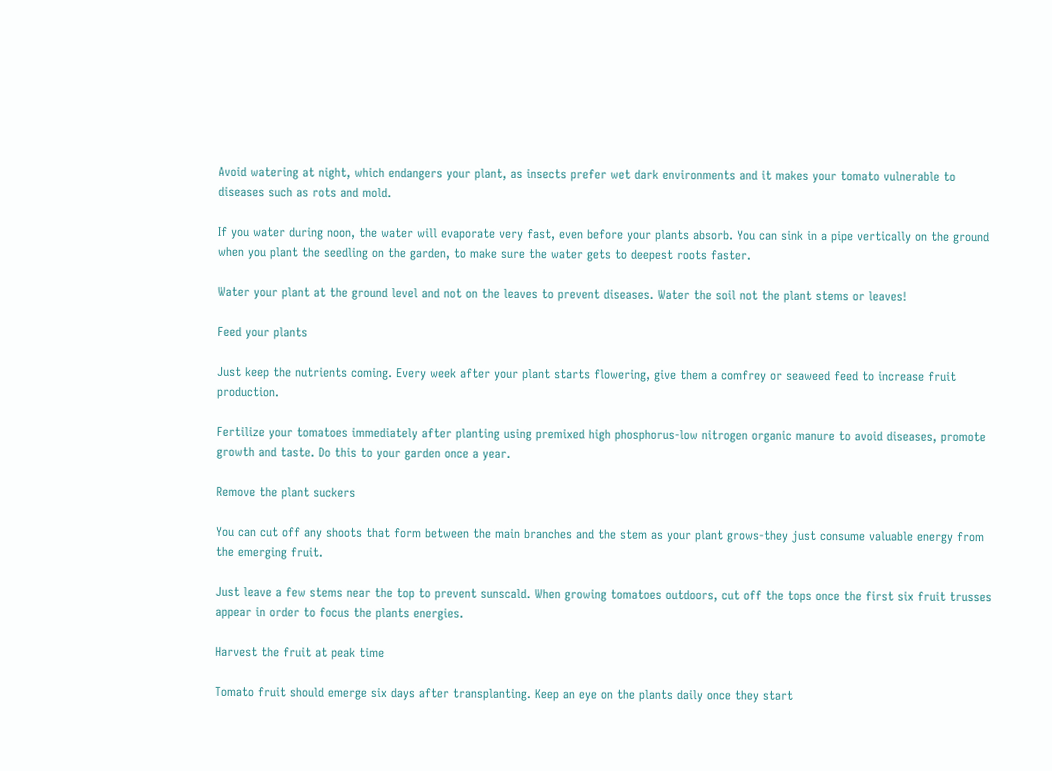Avoid watering at night, which endangers your plant, as insects prefer wet dark environments and it makes your tomato vulnerable to diseases such as rots and mold.

If you water during noon, the water will evaporate very fast, even before your plants absorb. You can sink in a pipe vertically on the ground when you plant the seedling on the garden, to make sure the water gets to deepest roots faster.

Water your plant at the ground level and not on the leaves to prevent diseases. Water the soil not the plant stems or leaves!

Feed your plants

Just keep the nutrients coming. Every week after your plant starts flowering, give them a comfrey or seaweed feed to increase fruit production.

Fertilize your tomatoes immediately after planting using premixed high phosphorus-low nitrogen organic manure to avoid diseases, promote growth and taste. Do this to your garden once a year.

Remove the plant suckers

You can cut off any shoots that form between the main branches and the stem as your plant grows-they just consume valuable energy from the emerging fruit.

Just leave a few stems near the top to prevent sunscald. When growing tomatoes outdoors, cut off the tops once the first six fruit trusses appear in order to focus the plants energies.

Harvest the fruit at peak time

Tomato fruit should emerge six days after transplanting. Keep an eye on the plants daily once they start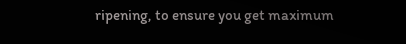ripening, to ensure you get maximum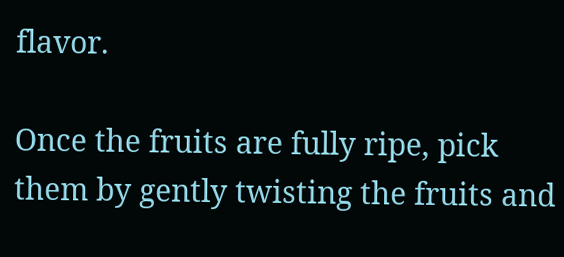flavor.

Once the fruits are fully ripe, pick them by gently twisting the fruits and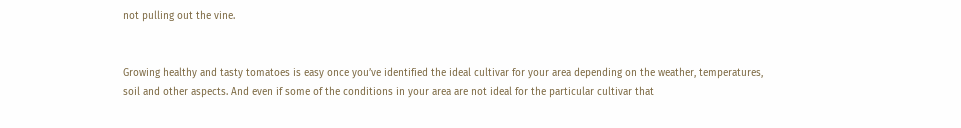not pulling out the vine.


Growing healthy and tasty tomatoes is easy once you’ve identified the ideal cultivar for your area depending on the weather, temperatures, soil and other aspects. And even if some of the conditions in your area are not ideal for the particular cultivar that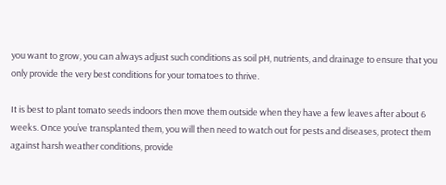you want to grow, you can always adjust such conditions as soil pH, nutrients, and drainage to ensure that you only provide the very best conditions for your tomatoes to thrive.

It is best to plant tomato seeds indoors then move them outside when they have a few leaves after about 6 weeks. Once you’ve transplanted them, you will then need to watch out for pests and diseases, protect them against harsh weather conditions, provide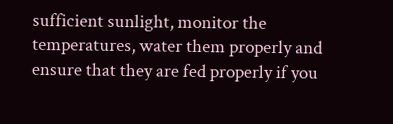sufficient sunlight, monitor the temperatures, water them properly and ensure that they are fed properly if you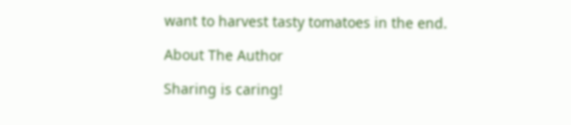want to harvest tasty tomatoes in the end.

About The Author

Sharing is caring!